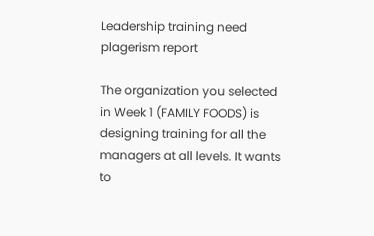Leadership training need plagerism report

The organization you selected in Week 1 (FAMILY FOODS) is designing training for all the managers at all levels. It wants to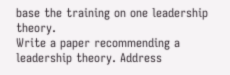base the training on one leadership theory.
Write a paper recommending a leadership theory. Address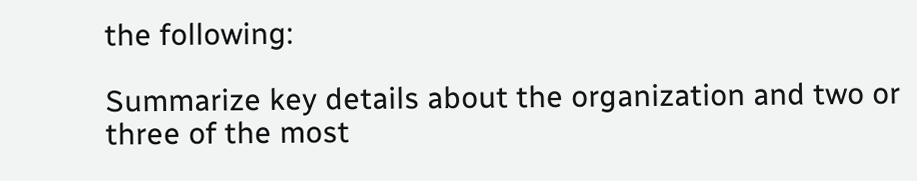the following:

Summarize key details about the organization and two or three of the most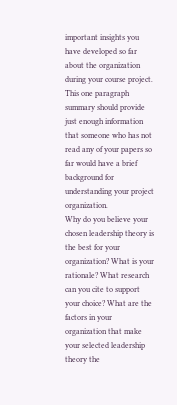important insights you have developed so far about the organization during your course project. This one paragraph summary should provide just enough information that someone who has not read any of your papers so far would have a brief background for understanding your project organization.
Why do you believe your chosen leadership theory is the best for your organization? What is your rationale? What research can you cite to support your choice? What are the factors in your organization that make your selected leadership theory the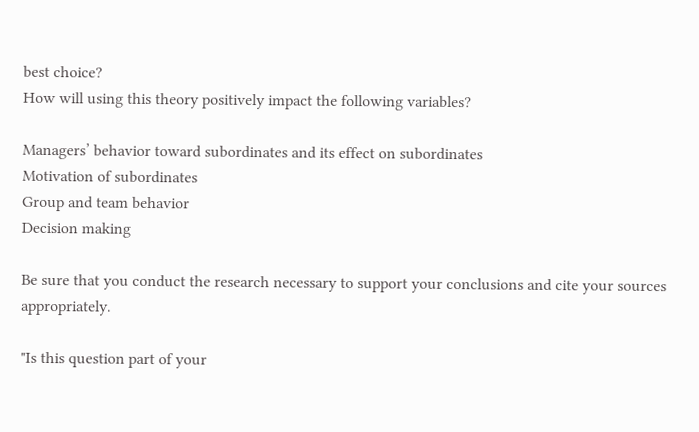best choice?
How will using this theory positively impact the following variables?

Managers’ behavior toward subordinates and its effect on subordinates
Motivation of subordinates
Group and team behavior
Decision making

Be sure that you conduct the research necessary to support your conclusions and cite your sources appropriately.

"Is this question part of your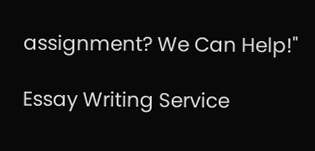assignment? We Can Help!"

Essay Writing Service